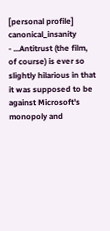[personal profile] canonical_insanity
- ...Antitrust (the film, of course) is ever so slightly hilarious in that it was supposed to be against Microsoft's monopoly and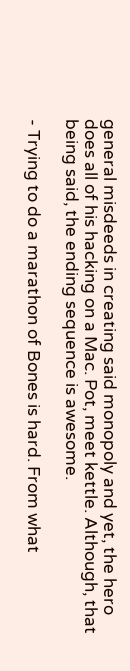general misdeeds in creating said monopoly and yet, the hero does all of his hacking on a Mac. Pot, meet kettle. Although, that being said, the ending sequence is awesome.

- Trying to do a marathon of Bones is hard. From what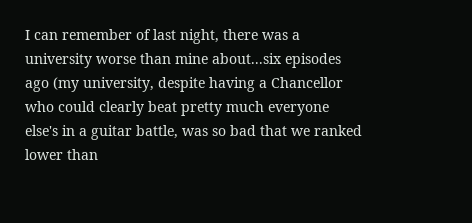I can remember of last night, there was a university worse than mine about...six episodes ago (my university, despite having a Chancellor who could clearly beat pretty much everyone else's in a guitar battle, was so bad that we ranked lower than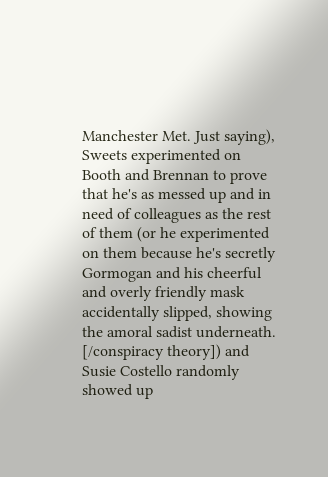Manchester Met. Just saying), Sweets experimented on Booth and Brennan to prove that he's as messed up and in need of colleagues as the rest of them (or he experimented on them because he's secretly Gormogan and his cheerful and overly friendly mask accidentally slipped, showing the amoral sadist underneath. [/conspiracy theory]) and Susie Costello randomly showed up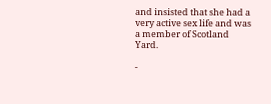and insisted that she had a very active sex life and was a member of Scotland Yard.

-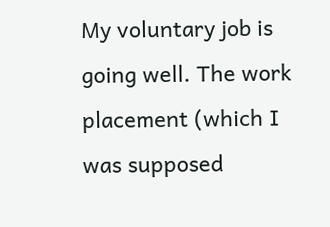My voluntary job is going well. The work placement (which I was supposed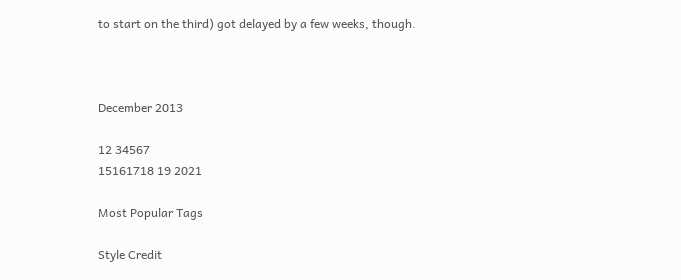to start on the third) got delayed by a few weeks, though.



December 2013

12 34567
15161718 19 2021

Most Popular Tags

Style Credit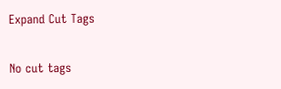Expand Cut Tags

No cut tags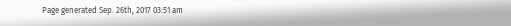Page generated Sep. 26th, 2017 03:51 am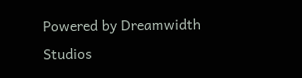Powered by Dreamwidth Studios